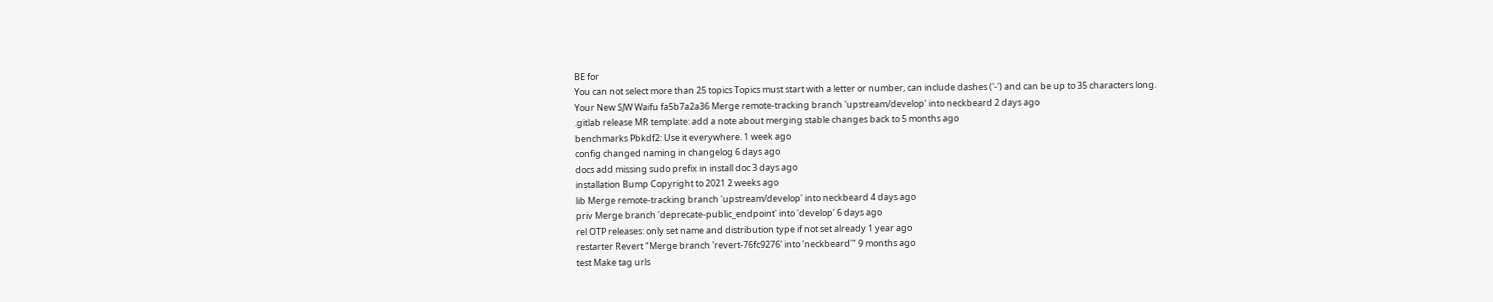BE for
You can not select more than 25 topics Topics must start with a letter or number, can include dashes ('-') and can be up to 35 characters long.
Your New SJW Waifu fa5b7a2a36 Merge remote-tracking branch 'upstream/develop' into neckbeard 2 days ago
.gitlab release MR template: add a note about merging stable changes back to 5 months ago
benchmarks Pbkdf2: Use it everywhere. 1 week ago
config changed naming in changelog 6 days ago
docs add missing sudo prefix in install doc 3 days ago
installation Bump Copyright to 2021 2 weeks ago
lib Merge remote-tracking branch 'upstream/develop' into neckbeard 4 days ago
priv Merge branch 'deprecate-public_endpoint' into 'develop' 6 days ago
rel OTP releases: only set name and distribution type if not set already 1 year ago
restarter Revert "Merge branch 'revert-76fc9276' into 'neckbeard'" 9 months ago
test Make tag urls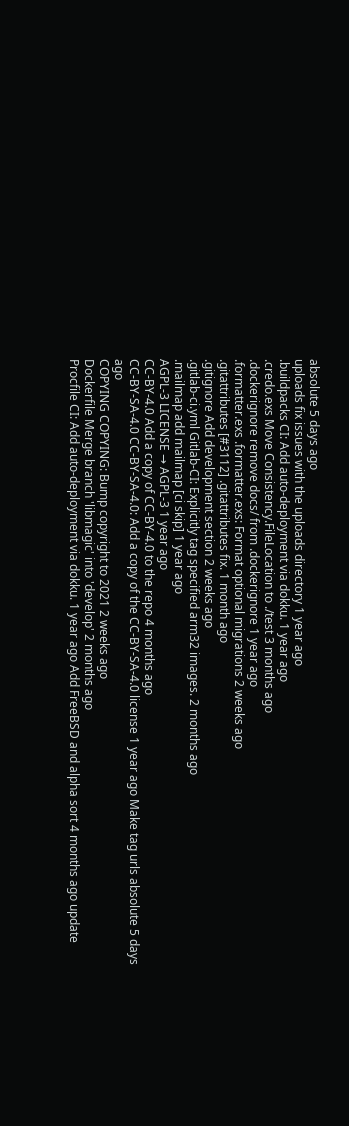absolute 5 days ago
uploads fix issues with the uploads directory 1 year ago
.buildpacks CI: Add auto-deployment via dokku. 1 year ago
.credo.exs Move Consistency.FileLocation to ./test 3 months ago
.dockerignore remove docs/ from .dockerignore 1 year ago
.formatter.exs .formatter.exs: Format optional migrations 2 weeks ago
.gitattributes [#3112] .gitattributes fix. 1 month ago
.gitignore Add development section 2 weeks ago
.gitlab-ci.yml Gitlab-CI: Explicitly tag specified arm32 images. 2 months ago
.mailmap add mailmap [ci skip] 1 year ago
AGPL-3 LICENSE → AGPL-3 1 year ago
CC-BY-4.0 Add a copy of CC-BY-4.0 to the repo 4 months ago
CC-BY-SA-4.0 CC-BY-SA-4.0: Add a copy of the CC-BY-SA-4.0 license 1 year ago Make tag urls absolute 5 days ago
COPYING COPYING: Bump copyright to 2021 2 weeks ago
Dockerfile Merge branch 'libmagic' into 'develop' 2 months ago
Procfile CI: Add auto-deployment via dokku. 1 year ago Add FreeBSD and alpha sort 4 months ago update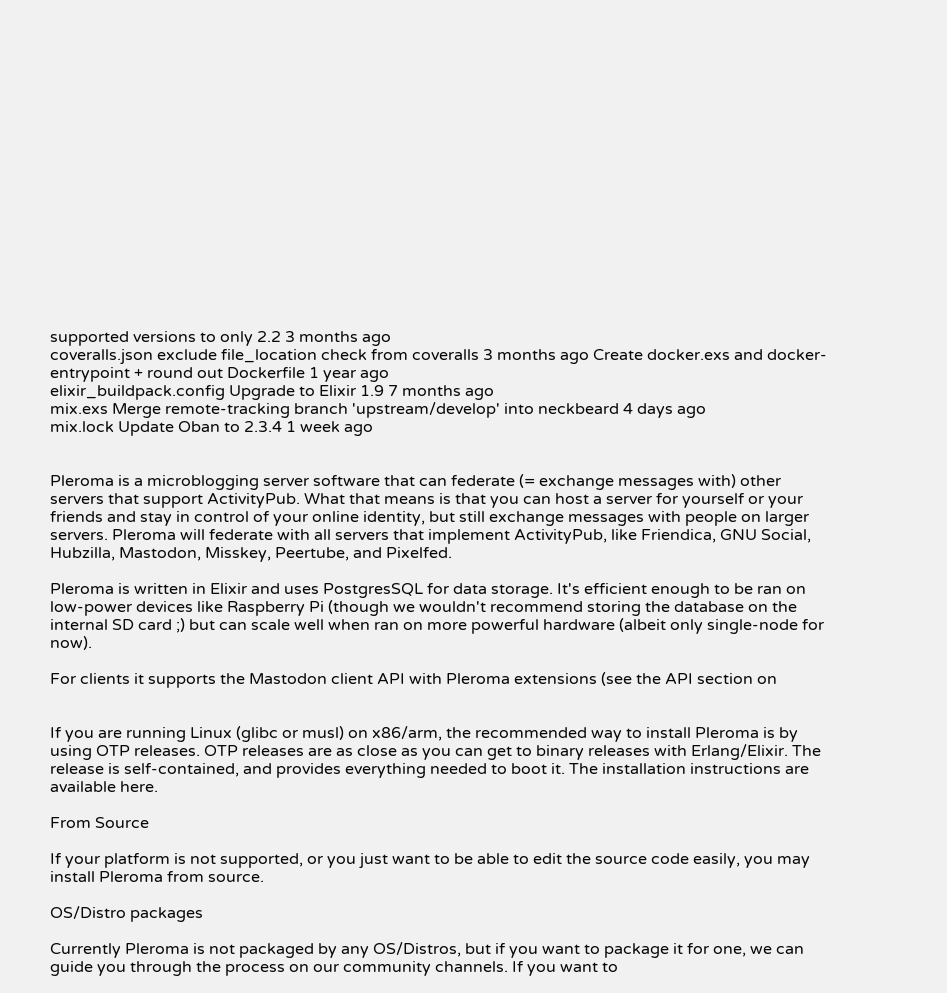supported versions to only 2.2 3 months ago
coveralls.json exclude file_location check from coveralls 3 months ago Create docker.exs and docker-entrypoint + round out Dockerfile 1 year ago
elixir_buildpack.config Upgrade to Elixir 1.9 7 months ago
mix.exs Merge remote-tracking branch 'upstream/develop' into neckbeard 4 days ago
mix.lock Update Oban to 2.3.4 1 week ago


Pleroma is a microblogging server software that can federate (= exchange messages with) other servers that support ActivityPub. What that means is that you can host a server for yourself or your friends and stay in control of your online identity, but still exchange messages with people on larger servers. Pleroma will federate with all servers that implement ActivityPub, like Friendica, GNU Social, Hubzilla, Mastodon, Misskey, Peertube, and Pixelfed.

Pleroma is written in Elixir and uses PostgresSQL for data storage. It's efficient enough to be ran on low-power devices like Raspberry Pi (though we wouldn't recommend storing the database on the internal SD card ;) but can scale well when ran on more powerful hardware (albeit only single-node for now).

For clients it supports the Mastodon client API with Pleroma extensions (see the API section on


If you are running Linux (glibc or musl) on x86/arm, the recommended way to install Pleroma is by using OTP releases. OTP releases are as close as you can get to binary releases with Erlang/Elixir. The release is self-contained, and provides everything needed to boot it. The installation instructions are available here.

From Source

If your platform is not supported, or you just want to be able to edit the source code easily, you may install Pleroma from source.

OS/Distro packages

Currently Pleroma is not packaged by any OS/Distros, but if you want to package it for one, we can guide you through the process on our community channels. If you want to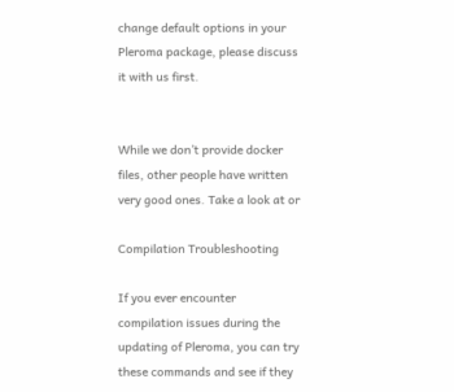change default options in your Pleroma package, please discuss it with us first.


While we don’t provide docker files, other people have written very good ones. Take a look at or

Compilation Troubleshooting

If you ever encounter compilation issues during the updating of Pleroma, you can try these commands and see if they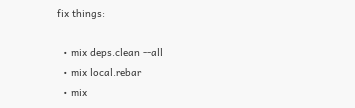fix things:

  • mix deps.clean --all
  • mix local.rebar
  • mix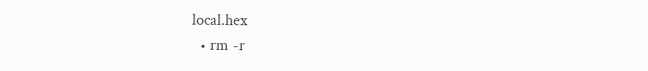local.hex
  • rm -r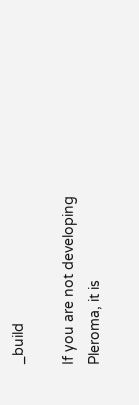_build

If you are not developing Pleroma, it is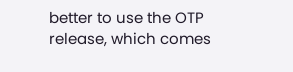better to use the OTP release, which comes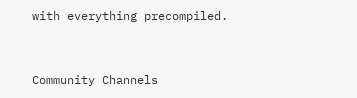with everything precompiled.


Community Channels